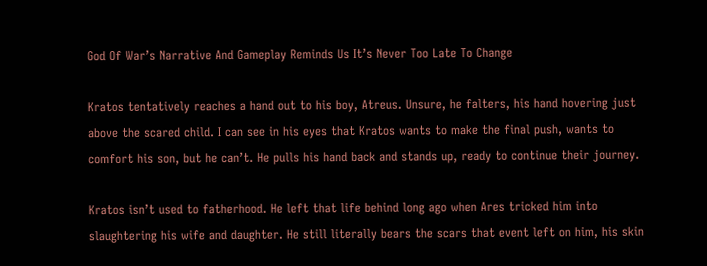God Of War’s Narrative And Gameplay Reminds Us It’s Never Too Late To Change

Kratos tentatively reaches a hand out to his boy, Atreus. Unsure, he falters, his hand hovering just above the scared child. I can see in his eyes that Kratos wants to make the final push, wants to comfort his son, but he can’t. He pulls his hand back and stands up, ready to continue their journey.

Kratos isn’t used to fatherhood. He left that life behind long ago when Ares tricked him into slaughtering his wife and daughter. He still literally bears the scars that event left on him, his skin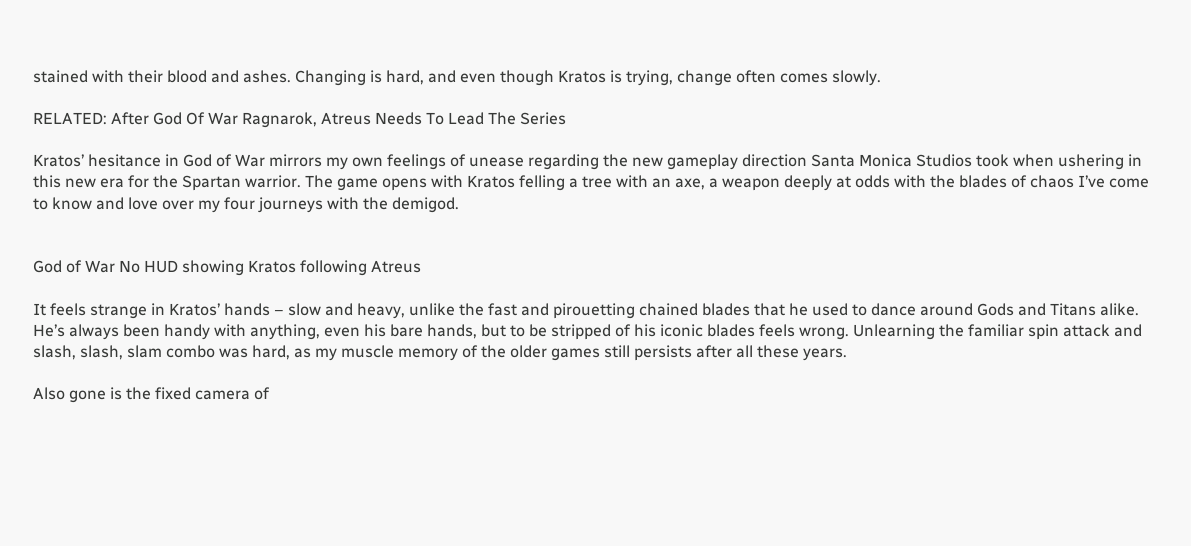stained with their blood and ashes. Changing is hard, and even though Kratos is trying, change often comes slowly.

RELATED: After God Of War Ragnarok, Atreus Needs To Lead The Series

Kratos’ hesitance in God of War mirrors my own feelings of unease regarding the new gameplay direction Santa Monica Studios took when ushering in this new era for the Spartan warrior. The game opens with Kratos felling a tree with an axe, a weapon deeply at odds with the blades of chaos I’ve come to know and love over my four journeys with the demigod.


God of War No HUD showing Kratos following Atreus

It feels strange in Kratos’ hands – slow and heavy, unlike the fast and pirouetting chained blades that he used to dance around Gods and Titans alike. He’s always been handy with anything, even his bare hands, but to be stripped of his iconic blades feels wrong. Unlearning the familiar spin attack and slash, slash, slam combo was hard, as my muscle memory of the older games still persists after all these years.

Also gone is the fixed camera of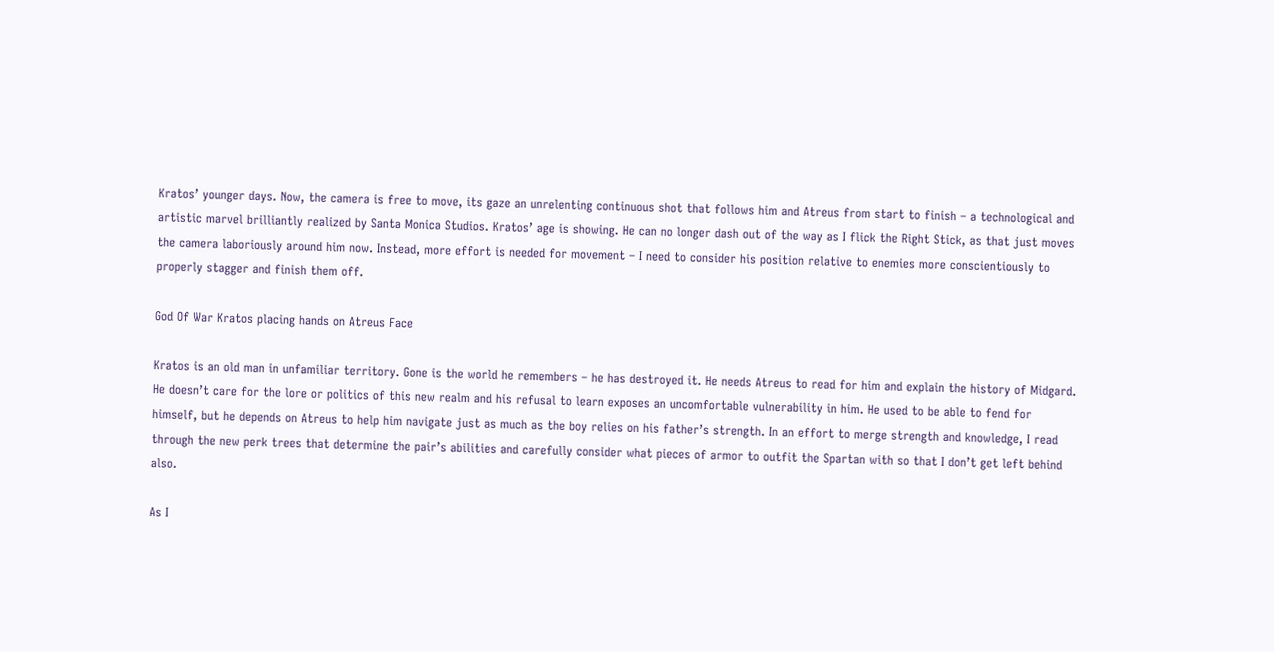Kratos’ younger days. Now, the camera is free to move, its gaze an unrelenting continuous shot that follows him and Atreus from start to finish – a technological and artistic marvel brilliantly realized by Santa Monica Studios. Kratos’ age is showing. He can no longer dash out of the way as I flick the Right Stick, as that just moves the camera laboriously around him now. Instead, more effort is needed for movement – I need to consider his position relative to enemies more conscientiously to properly stagger and finish them off.

God Of War Kratos placing hands on Atreus Face

Kratos is an old man in unfamiliar territory. Gone is the world he remembers – he has destroyed it. He needs Atreus to read for him and explain the history of Midgard. He doesn’t care for the lore or politics of this new realm and his refusal to learn exposes an uncomfortable vulnerability in him. He used to be able to fend for himself, but he depends on Atreus to help him navigate just as much as the boy relies on his father’s strength. In an effort to merge strength and knowledge, I read through the new perk trees that determine the pair’s abilities and carefully consider what pieces of armor to outfit the Spartan with so that I don’t get left behind also.

As I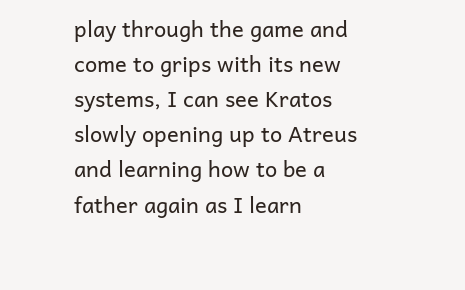play through the game and come to grips with its new systems, I can see Kratos slowly opening up to Atreus and learning how to be a father again as I learn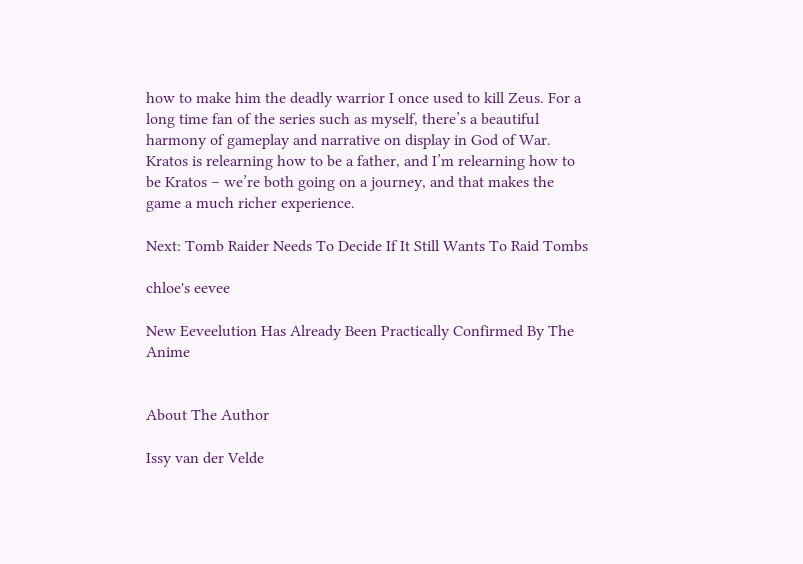how to make him the deadly warrior I once used to kill Zeus. For a long time fan of the series such as myself, there’s a beautiful harmony of gameplay and narrative on display in God of War. Kratos is relearning how to be a father, and I’m relearning how to be Kratos – we’re both going on a journey, and that makes the game a much richer experience.

Next: Tomb Raider Needs To Decide If It Still Wants To Raid Tombs

chloe's eevee

New Eeveelution Has Already Been Practically Confirmed By The Anime


About The Author

Issy van der Velde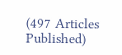(497 Articles Published)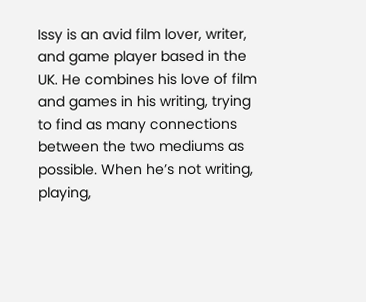Issy is an avid film lover, writer, and game player based in the UK. He combines his love of film and games in his writing, trying to find as many connections between the two mediums as possible. When he’s not writing, playing,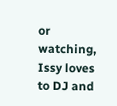or watching, Issy loves to DJ and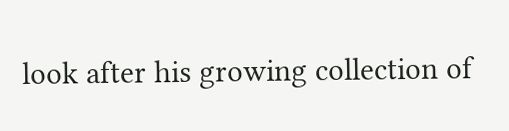look after his growing collection of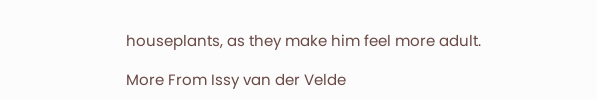houseplants, as they make him feel more adult.

More From Issy van der Velde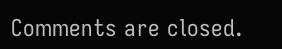Comments are closed.